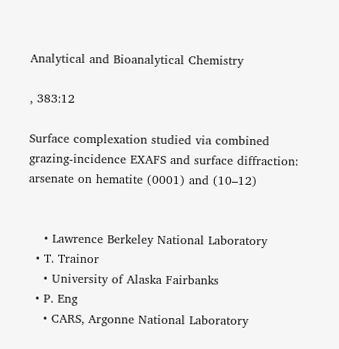Analytical and Bioanalytical Chemistry

, 383:12

Surface complexation studied via combined grazing-incidence EXAFS and surface diffraction: arsenate on hematite (0001) and (10–12)


    • Lawrence Berkeley National Laboratory
  • T. Trainor
    • University of Alaska Fairbanks
  • P. Eng
    • CARS, Argonne National Laboratory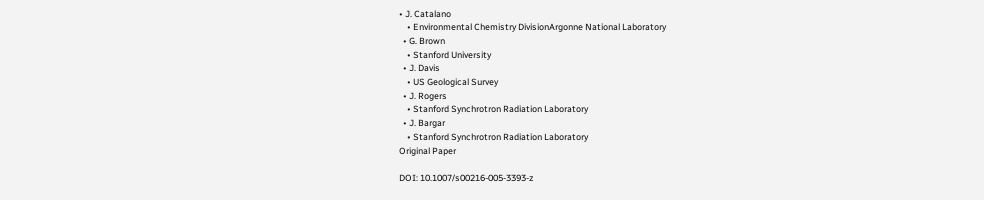• J. Catalano
    • Environmental Chemistry DivisionArgonne National Laboratory
  • G. Brown
    • Stanford University
  • J. Davis
    • US Geological Survey
  • J. Rogers
    • Stanford Synchrotron Radiation Laboratory
  • J. Bargar
    • Stanford Synchrotron Radiation Laboratory
Original Paper

DOI: 10.1007/s00216-005-3393-z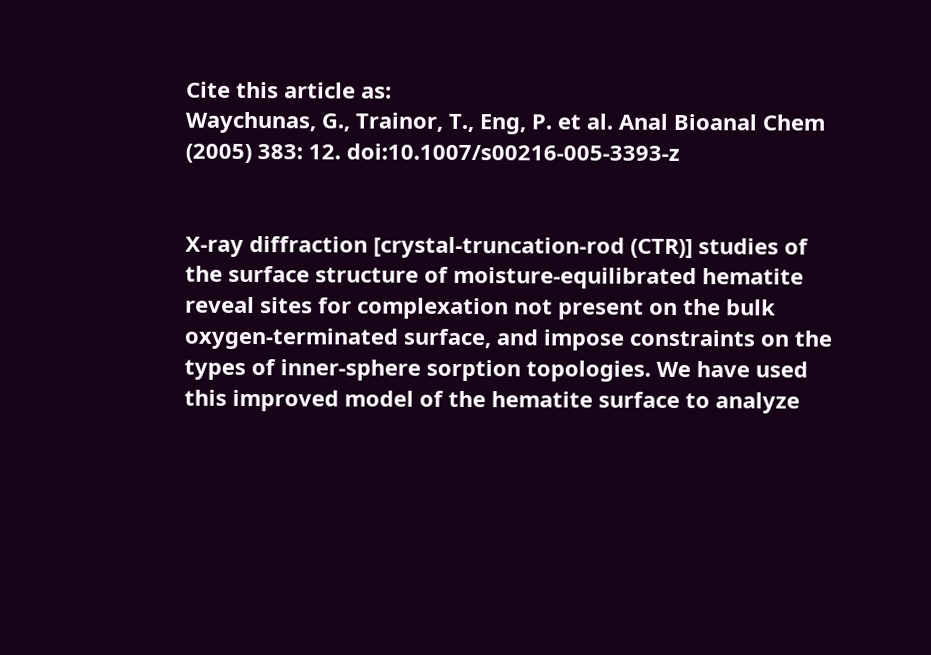Cite this article as:
Waychunas, G., Trainor, T., Eng, P. et al. Anal Bioanal Chem (2005) 383: 12. doi:10.1007/s00216-005-3393-z


X-ray diffraction [crystal-truncation-rod (CTR)] studies of the surface structure of moisture-equilibrated hematite reveal sites for complexation not present on the bulk oxygen-terminated surface, and impose constraints on the types of inner-sphere sorption topologies. We have used this improved model of the hematite surface to analyze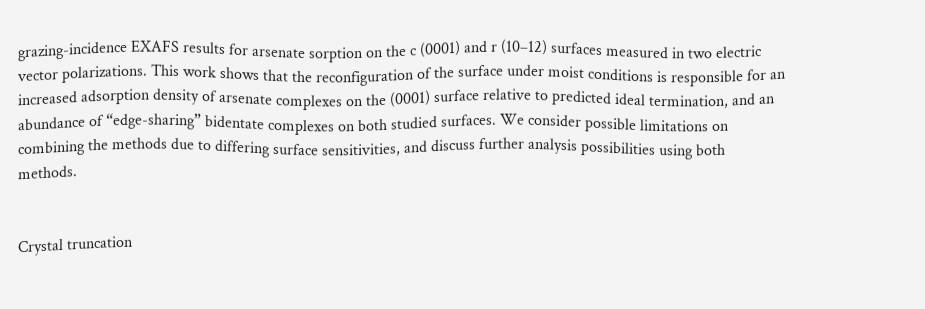grazing-incidence EXAFS results for arsenate sorption on the c (0001) and r (10–12) surfaces measured in two electric vector polarizations. This work shows that the reconfiguration of the surface under moist conditions is responsible for an increased adsorption density of arsenate complexes on the (0001) surface relative to predicted ideal termination, and an abundance of “edge-sharing” bidentate complexes on both studied surfaces. We consider possible limitations on combining the methods due to differing surface sensitivities, and discuss further analysis possibilities using both methods.


Crystal truncation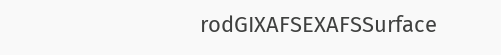rodGIXAFSEXAFSSurface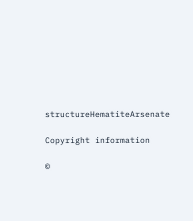structureHematiteArsenate

Copyright information

©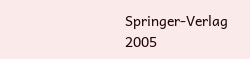Springer-Verlag 2005